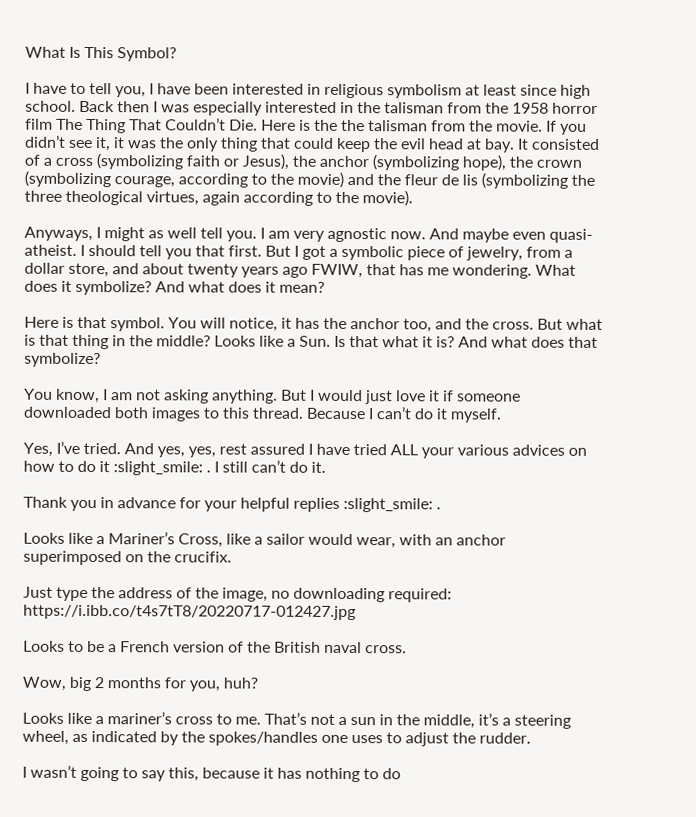What Is This Symbol?

I have to tell you, I have been interested in religious symbolism at least since high school. Back then I was especially interested in the talisman from the 1958 horror film The Thing That Couldn’t Die. Here is the the talisman from the movie. If you didn’t see it, it was the only thing that could keep the evil head at bay. It consisted of a cross (symbolizing faith or Jesus), the anchor (symbolizing hope), the crown (symbolizing courage, according to the movie) and the fleur de lis (symbolizing the three theological virtues, again according to the movie).

Anyways, I might as well tell you. I am very agnostic now. And maybe even quasi-atheist. I should tell you that first. But I got a symbolic piece of jewelry, from a dollar store, and about twenty years ago FWIW, that has me wondering. What does it symbolize? And what does it mean?

Here is that symbol. You will notice, it has the anchor too, and the cross. But what is that thing in the middle? Looks like a Sun. Is that what it is? And what does that symbolize?

You know, I am not asking anything. But I would just love it if someone downloaded both images to this thread. Because I can’t do it myself.

Yes, I’ve tried. And yes, yes, rest assured I have tried ALL your various advices on how to do it :slight_smile: . I still can’t do it.

Thank you in advance for your helpful replies :slight_smile: .

Looks like a Mariner’s Cross, like a sailor would wear, with an anchor superimposed on the crucifix.

Just type the address of the image, no downloading required: https://i.ibb.co/t4s7tT8/20220717-012427.jpg

Looks to be a French version of the British naval cross.

Wow, big 2 months for you, huh?

Looks like a mariner’s cross to me. That’s not a sun in the middle, it’s a steering wheel, as indicated by the spokes/handles one uses to adjust the rudder.

I wasn’t going to say this, because it has nothing to do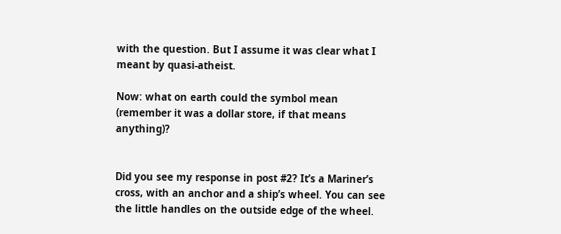with the question. But I assume it was clear what I meant by quasi-atheist.

Now: what on earth could the symbol mean (remember it was a dollar store, if that means anything)?


Did you see my response in post #2? It’s a Mariner’s cross, with an anchor and a ship’s wheel. You can see the little handles on the outside edge of the wheel.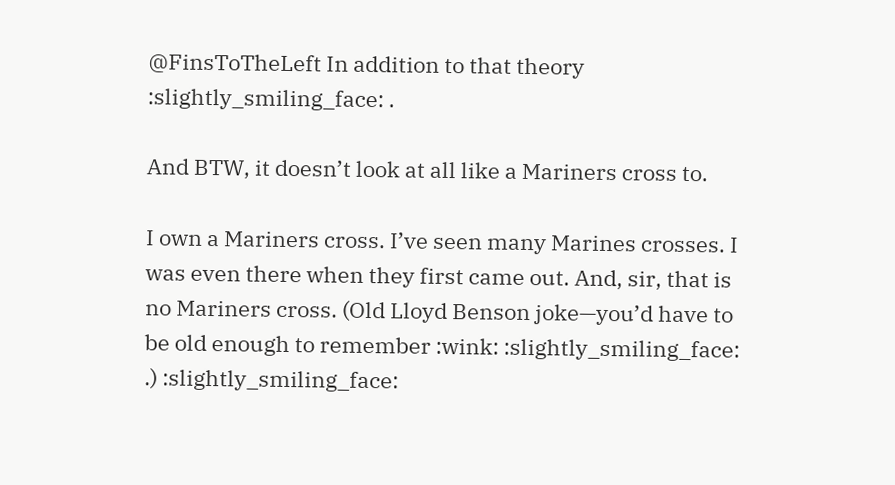@FinsToTheLeft In addition to that theory :slightly_smiling_face: .

And BTW, it doesn’t look at all like a Mariners cross to.

I own a Mariners cross. I’ve seen many Marines crosses. I was even there when they first came out. And, sir, that is no Mariners cross. (Old Lloyd Benson joke—you’d have to be old enough to remember :wink: :slightly_smiling_face: .) :slightly_smiling_face: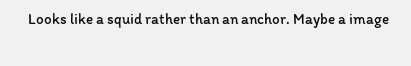Looks like a squid rather than an anchor. Maybe a image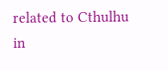related to Cthulhu in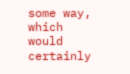some way, which would certainly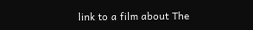link to a film about The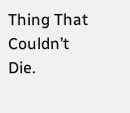Thing That Couldn’t Die.